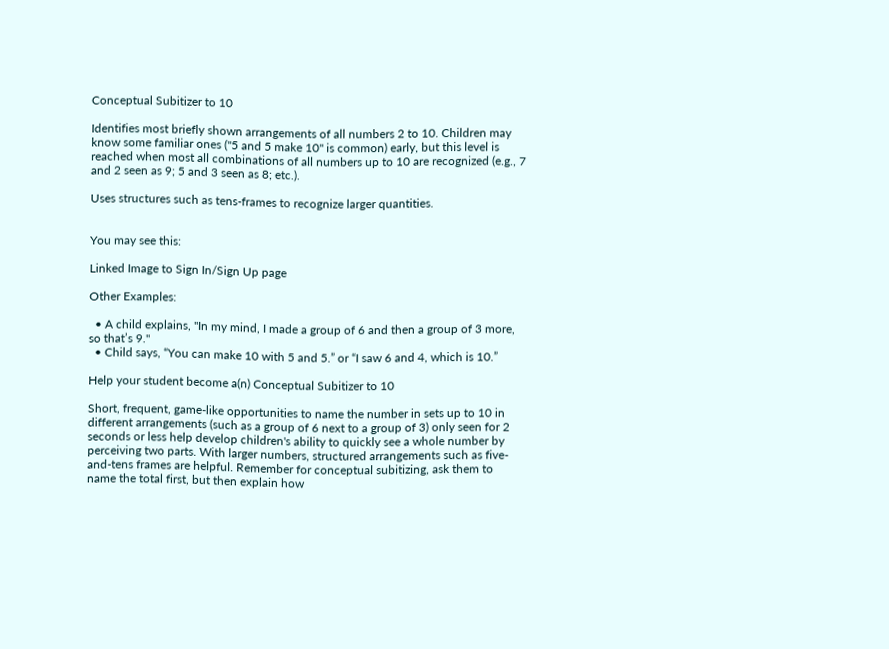Conceptual Subitizer to 10

Identifies most briefly shown arrangements of all numbers 2 to 10. Children may know some familiar ones ("5 and 5 make 10" is common) early, but this level is reached when most all combinations of all numbers up to 10 are recognized (e.g., 7 and 2 seen as 9; 5 and 3 seen as 8; etc.).

Uses structures such as tens-frames to recognize larger quantities.


You may see this:

Linked Image to Sign In/Sign Up page

Other Examples:

  • A child explains, "In my mind, I made a group of 6 and then a group of 3 more, so that’s 9."
  • Child says, “You can make 10 with 5 and 5.” or “I saw 6 and 4, which is 10.”

Help your student become a(n) Conceptual Subitizer to 10

Short, frequent, game-like opportunities to name the number in sets up to 10 in different arrangements (such as a group of 6 next to a group of 3) only seen for 2 seconds or less help develop children's ability to quickly see a whole number by perceiving two parts. With larger numbers, structured arrangements such as five-and-tens frames are helpful. Remember for conceptual subitizing, ask them to name the total first, but then explain how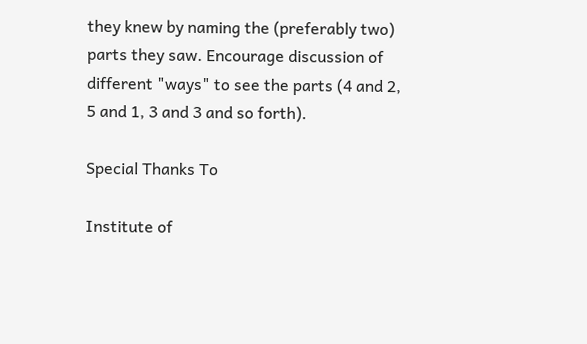they knew by naming the (preferably two) parts they saw. Encourage discussion of different "ways" to see the parts (4 and 2, 5 and 1, 3 and 3 and so forth).

Special Thanks To

Institute of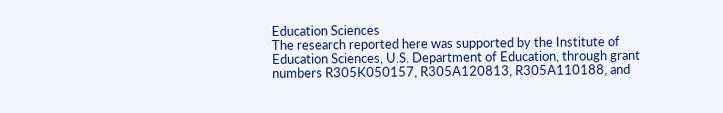Education Sciences
The research reported here was supported by the Institute of Education Sciences, U.S. Department of Education, through grant numbers R305K050157, R305A120813, R305A110188, and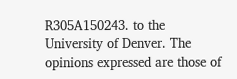R305A150243. to the University of Denver. The opinions expressed are those of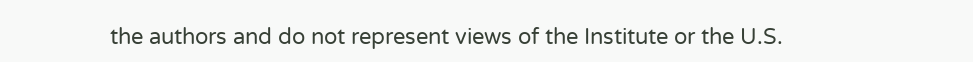the authors and do not represent views of the Institute or the U.S.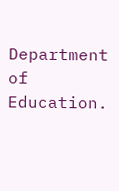Department of Education.